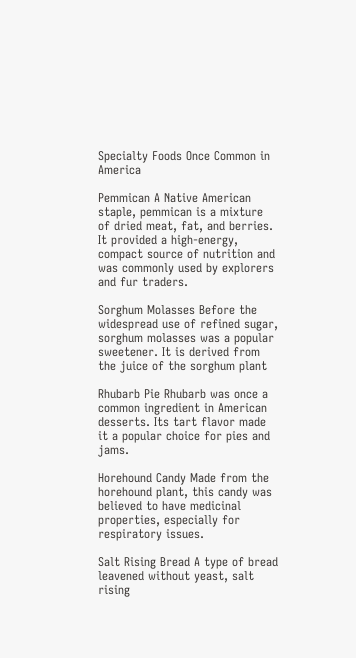Specialty Foods Once Common in America

Pemmican A Native American staple, pemmican is a mixture of dried meat, fat, and berries. It provided a high-energy, compact source of nutrition and was commonly used by explorers and fur traders.

Sorghum Molasses Before the widespread use of refined sugar, sorghum molasses was a popular sweetener. It is derived from the juice of the sorghum plant

Rhubarb Pie Rhubarb was once a common ingredient in American desserts. Its tart flavor made it a popular choice for pies and jams.

Horehound Candy Made from the horehound plant, this candy was believed to have medicinal properties, especially for respiratory issues.

Salt Rising Bread A type of bread leavened without yeast, salt rising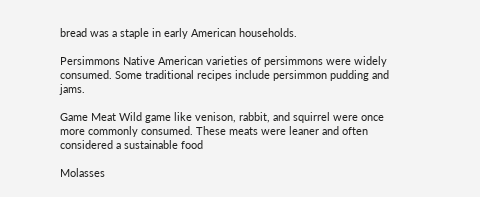bread was a staple in early American households.

Persimmons Native American varieties of persimmons were widely consumed. Some traditional recipes include persimmon pudding and jams.

Game Meat Wild game like venison, rabbit, and squirrel were once more commonly consumed. These meats were leaner and often considered a sustainable food

Molasses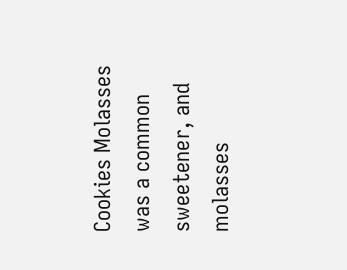Cookies Molasses was a common sweetener, and molasses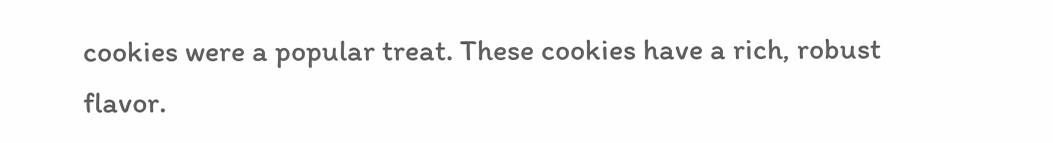cookies were a popular treat. These cookies have a rich, robust flavor.